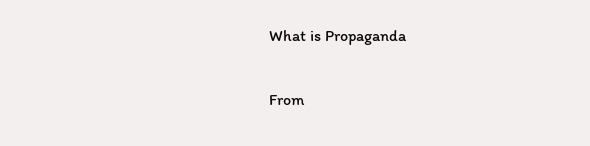What is Propaganda

From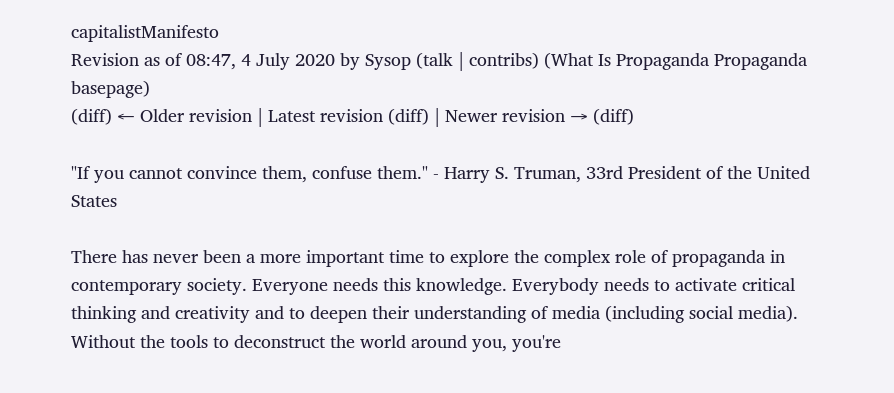capitalistManifesto
Revision as of 08:47, 4 July 2020 by Sysop (talk | contribs) (What Is Propaganda Propaganda basepage)
(diff) ← Older revision | Latest revision (diff) | Newer revision → (diff)

"If you cannot convince them, confuse them." - Harry S. Truman, 33rd President of the United States

There has never been a more important time to explore the complex role of propaganda in contemporary society. Everyone needs this knowledge. Everybody needs to activate critical thinking and creativity and to deepen their understanding of media (including social media). Without the tools to deconstruct the world around you, you're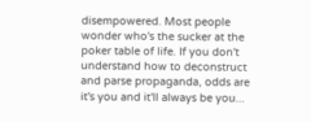disempowered. Most people wonder who's the sucker at the poker table of life. If you don't understand how to deconstruct and parse propaganda, odds are it's you and it'll always be you...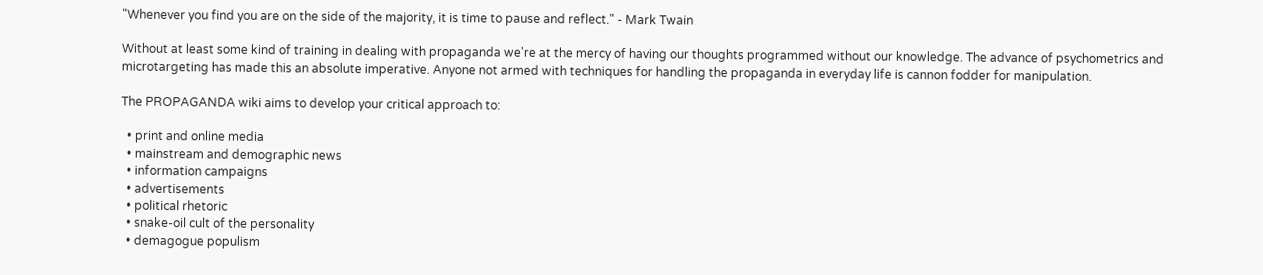"Whenever you find you are on the side of the majority, it is time to pause and reflect." - Mark Twain

Without at least some kind of training in dealing with propaganda we're at the mercy of having our thoughts programmed without our knowledge. The advance of psychometrics and microtargeting has made this an absolute imperative. Anyone not armed with techniques for handling the propaganda in everyday life is cannon fodder for manipulation.

The PROPAGANDA wiki aims to develop your critical approach to:

  • print and online media
  • mainstream and demographic news
  • information campaigns
  • advertisements
  • political rhetoric
  • snake-oil cult of the personality
  • demagogue populism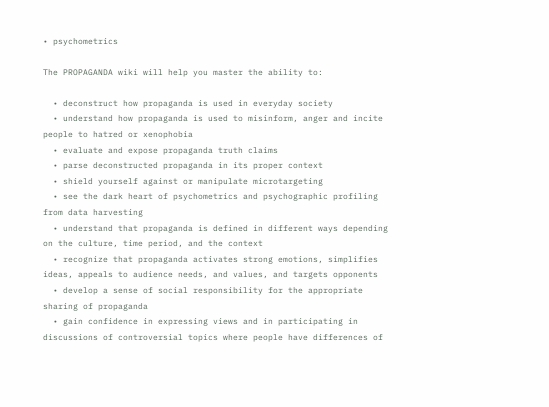• psychometrics

The PROPAGANDA wiki will help you master the ability to:

  • deconstruct how propaganda is used in everyday society
  • understand how propaganda is used to misinform, anger and incite people to hatred or xenophobia
  • evaluate and expose propaganda truth claims
  • parse deconstructed propaganda in its proper context
  • shield yourself against or manipulate microtargeting
  • see the dark heart of psychometrics and psychographic profiling from data harvesting
  • understand that propaganda is defined in different ways depending on the culture, time period, and the context
  • recognize that propaganda activates strong emotions, simplifies ideas, appeals to audience needs, and values, and targets opponents
  • develop a sense of social responsibility for the appropriate sharing of propaganda
  • gain confidence in expressing views and in participating in discussions of controversial topics where people have differences of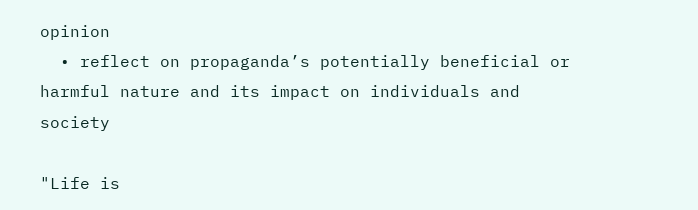opinion
  • reflect on propaganda’s potentially beneficial or harmful nature and its impact on individuals and society

"Life is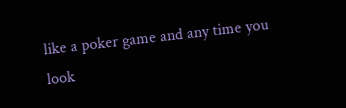like a poker game and any time you look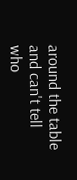around the table and can't tell who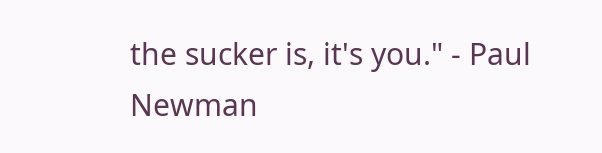the sucker is, it's you." - Paul Newman